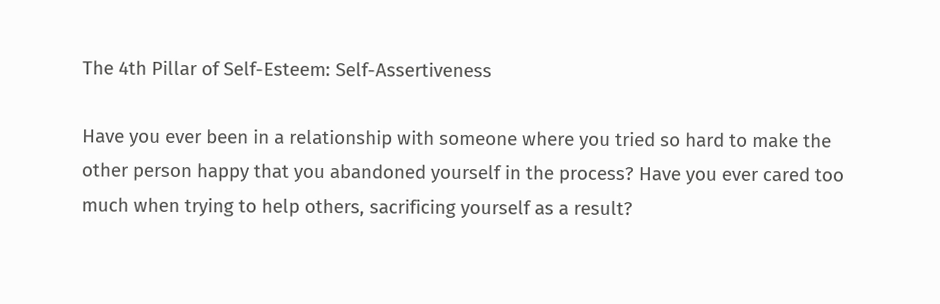The 4th Pillar of Self-Esteem: Self-Assertiveness

Have you ever been in a relationship with someone where you tried so hard to make the other person happy that you abandoned yourself in the process? Have you ever cared too much when trying to help others, sacrificing yourself as a result?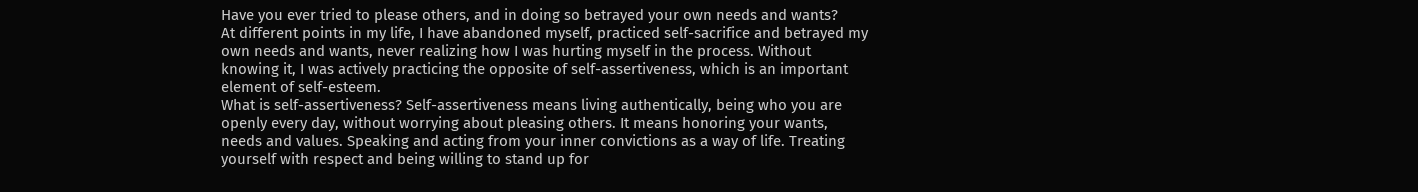Have you ever tried to please others, and in doing so betrayed your own needs and wants?
At different points in my life, I have abandoned myself, practiced self-sacrifice and betrayed my own needs and wants, never realizing how I was hurting myself in the process. Without knowing it, I was actively practicing the opposite of self-assertiveness, which is an important element of self-esteem.
What is self-assertiveness? Self-assertiveness means living authentically, being who you are openly every day, without worrying about pleasing others. It means honoring your wants, needs and values. Speaking and acting from your inner convictions as a way of life. Treating yourself with respect and being willing to stand up for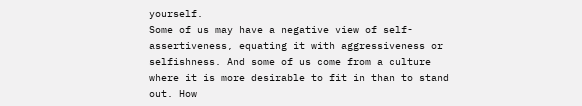yourself.
Some of us may have a negative view of self-assertiveness, equating it with aggressiveness or selfishness. And some of us come from a culture where it is more desirable to fit in than to stand out. How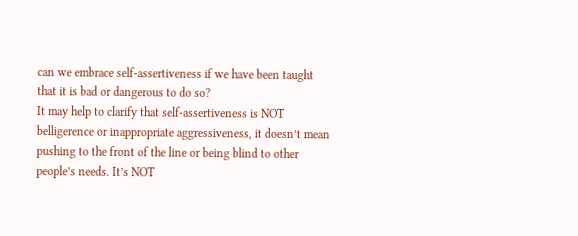can we embrace self-assertiveness if we have been taught that it is bad or dangerous to do so?
It may help to clarify that self-assertiveness is NOT belligerence or inappropriate aggressiveness, it doesn’t mean pushing to the front of the line or being blind to other people’s needs. It’s NOT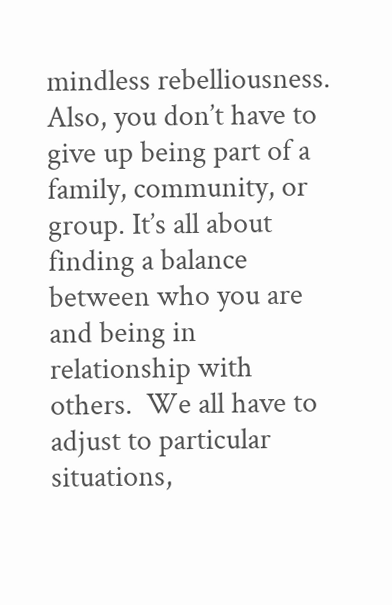mindless rebelliousness.  Also, you don’t have to give up being part of a family, community, or group. It’s all about finding a balance between who you are and being in relationship with others.  We all have to adjust to particular situations,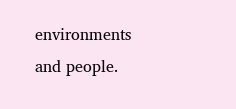environments and people.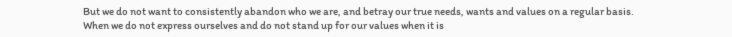But we do not want to consistently abandon who we are, and betray our true needs, wants and values on a regular basis.
When we do not express ourselves and do not stand up for our values when it is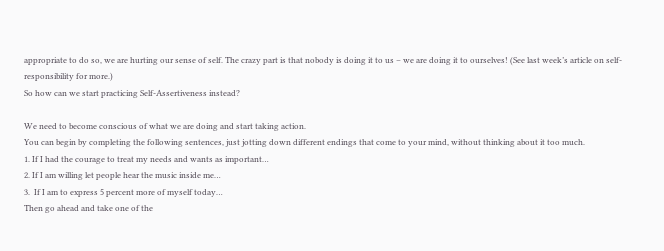appropriate to do so, we are hurting our sense of self. The crazy part is that nobody is doing it to us – we are doing it to ourselves! (See last week’s article on self-responsibility for more.)
So how can we start practicing Self-Assertiveness instead?

We need to become conscious of what we are doing and start taking action.
You can begin by completing the following sentences, just jotting down different endings that come to your mind, without thinking about it too much.
1. If I had the courage to treat my needs and wants as important…
2. If I am willing let people hear the music inside me…
3.  If I am to express 5 percent more of myself today…
Then go ahead and take one of the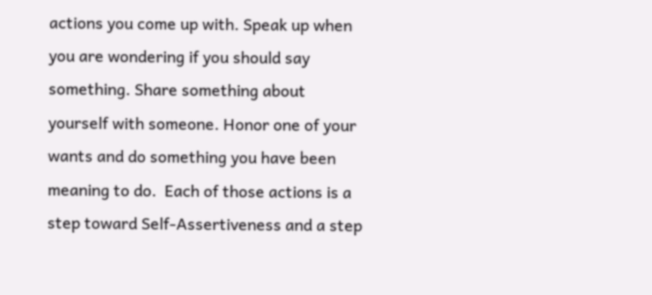actions you come up with. Speak up when you are wondering if you should say something. Share something about yourself with someone. Honor one of your wants and do something you have been meaning to do.  Each of those actions is a step toward Self-Assertiveness and a step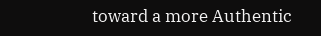toward a more Authentic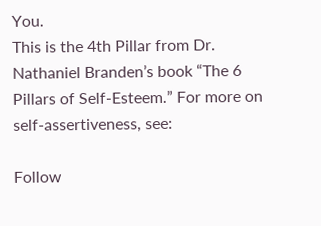You.
This is the 4th Pillar from Dr. Nathaniel Branden’s book “The 6 Pillars of Self-Esteem.” For more on self-assertiveness, see:

Follow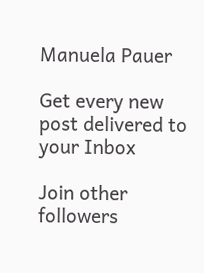Manuela Pauer

Get every new post delivered to your Inbox

Join other followers